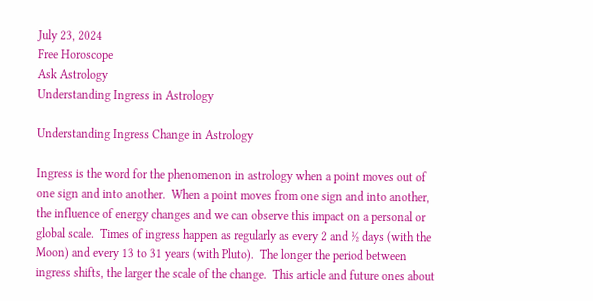July 23, 2024
Free Horoscope
Ask Astrology
Understanding Ingress in Astrology

Understanding Ingress Change in Astrology

Ingress is the word for the phenomenon in astrology when a point moves out of one sign and into another.  When a point moves from one sign and into another, the influence of energy changes and we can observe this impact on a personal or global scale.  Times of ingress happen as regularly as every 2 and ½ days (with the Moon) and every 13 to 31 years (with Pluto).  The longer the period between ingress shifts, the larger the scale of the change.  This article and future ones about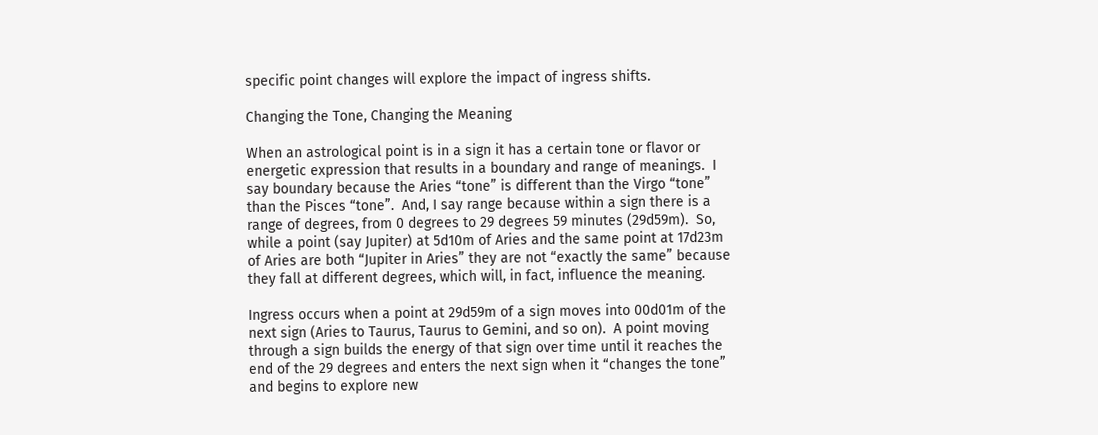specific point changes will explore the impact of ingress shifts.

Changing the Tone, Changing the Meaning

When an astrological point is in a sign it has a certain tone or flavor or energetic expression that results in a boundary and range of meanings.  I say boundary because the Aries “tone” is different than the Virgo “tone” than the Pisces “tone”.  And, I say range because within a sign there is a range of degrees, from 0 degrees to 29 degrees 59 minutes (29d59m).  So, while a point (say Jupiter) at 5d10m of Aries and the same point at 17d23m of Aries are both “Jupiter in Aries” they are not “exactly the same” because they fall at different degrees, which will, in fact, influence the meaning.

Ingress occurs when a point at 29d59m of a sign moves into 00d01m of the next sign (Aries to Taurus, Taurus to Gemini, and so on).  A point moving through a sign builds the energy of that sign over time until it reaches the end of the 29 degrees and enters the next sign when it “changes the tone” and begins to explore new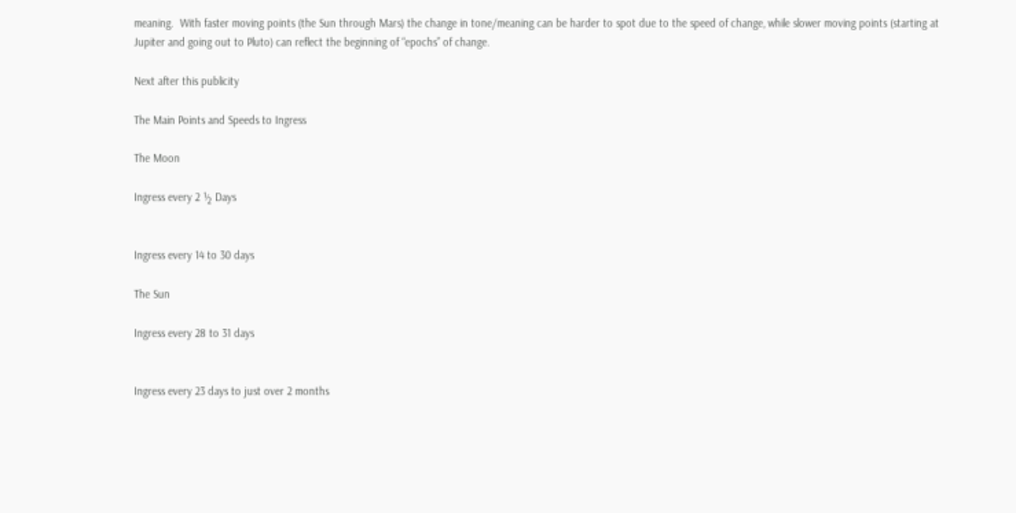meaning.  With faster moving points (the Sun through Mars) the change in tone/meaning can be harder to spot due to the speed of change, while slower moving points (starting at Jupiter and going out to Pluto) can reflect the beginning of “epochs” of change.

Next after this publicity

The Main Points and Speeds to Ingress

The Moon

Ingress every 2 ½ Days


Ingress every 14 to 30 days

The Sun

Ingress every 28 to 31 days


Ingress every 23 days to just over 2 months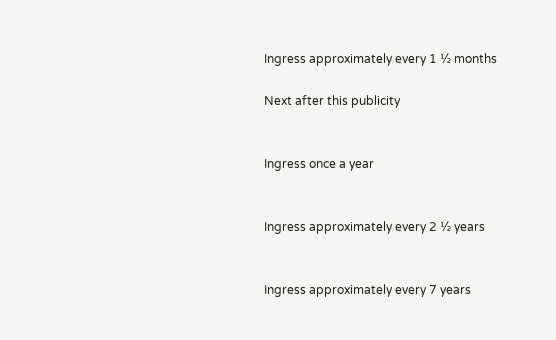Ingress approximately every 1 ½ months

Next after this publicity


Ingress once a year


Ingress approximately every 2 ½ years


Ingress approximately every 7 years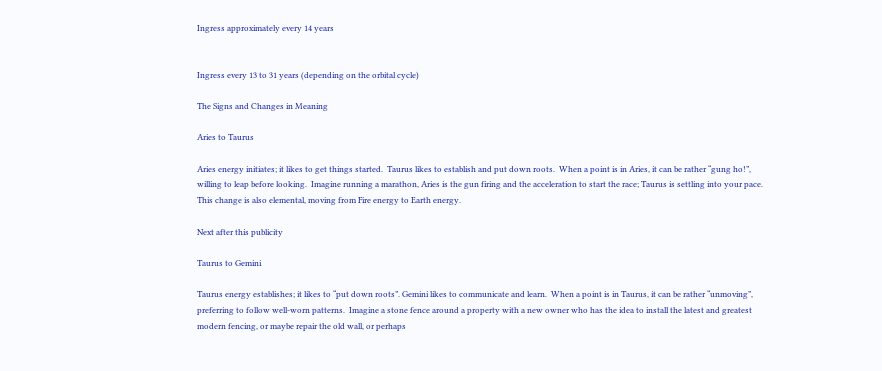Ingress approximately every 14 years


Ingress every 13 to 31 years (depending on the orbital cycle)

The Signs and Changes in Meaning

Aries to Taurus

Aries energy initiates; it likes to get things started.  Taurus likes to establish and put down roots.  When a point is in Aries, it can be rather “gung ho!”, willing to leap before looking.  Imagine running a marathon, Aries is the gun firing and the acceleration to start the race; Taurus is settling into your pace.  This change is also elemental, moving from Fire energy to Earth energy.

Next after this publicity

Taurus to Gemini

Taurus energy establishes; it likes to “put down roots”. Gemini likes to communicate and learn.  When a point is in Taurus, it can be rather “unmoving”, preferring to follow well-worn patterns.  Imagine a stone fence around a property with a new owner who has the idea to install the latest and greatest modern fencing, or maybe repair the old wall, or perhaps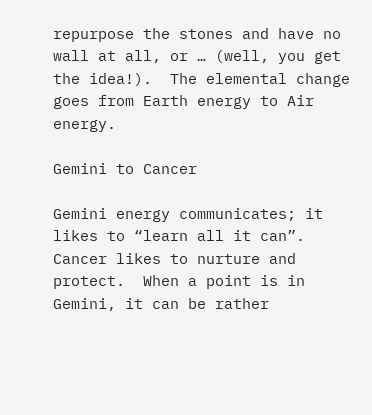repurpose the stones and have no wall at all, or … (well, you get the idea!).  The elemental change goes from Earth energy to Air energy.

Gemini to Cancer

Gemini energy communicates; it likes to “learn all it can”.  Cancer likes to nurture and protect.  When a point is in Gemini, it can be rather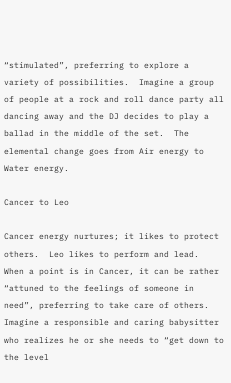“stimulated”, preferring to explore a variety of possibilities.  Imagine a group of people at a rock and roll dance party all dancing away and the DJ decides to play a ballad in the middle of the set.  The elemental change goes from Air energy to Water energy.

Cancer to Leo

Cancer energy nurtures; it likes to protect others.  Leo likes to perform and lead.  When a point is in Cancer, it can be rather “attuned to the feelings of someone in need”, preferring to take care of others.  Imagine a responsible and caring babysitter who realizes he or she needs to “get down to the level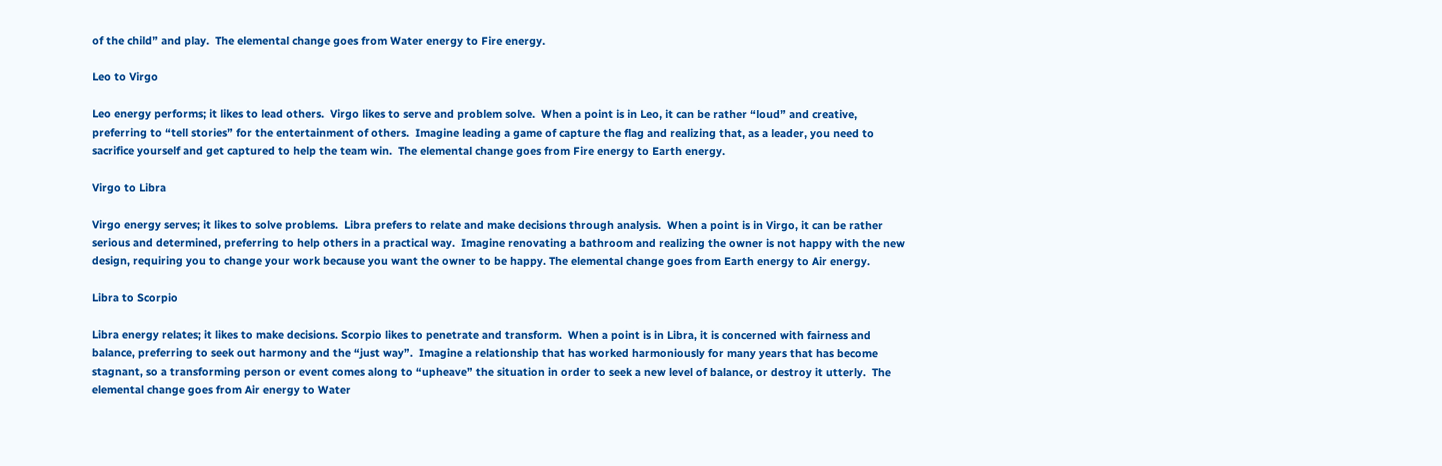of the child” and play.  The elemental change goes from Water energy to Fire energy.

Leo to Virgo

Leo energy performs; it likes to lead others.  Virgo likes to serve and problem solve.  When a point is in Leo, it can be rather “loud” and creative, preferring to “tell stories” for the entertainment of others.  Imagine leading a game of capture the flag and realizing that, as a leader, you need to sacrifice yourself and get captured to help the team win.  The elemental change goes from Fire energy to Earth energy.

Virgo to Libra

Virgo energy serves; it likes to solve problems.  Libra prefers to relate and make decisions through analysis.  When a point is in Virgo, it can be rather serious and determined, preferring to help others in a practical way.  Imagine renovating a bathroom and realizing the owner is not happy with the new design, requiring you to change your work because you want the owner to be happy. The elemental change goes from Earth energy to Air energy.

Libra to Scorpio

Libra energy relates; it likes to make decisions. Scorpio likes to penetrate and transform.  When a point is in Libra, it is concerned with fairness and balance, preferring to seek out harmony and the “just way”.  Imagine a relationship that has worked harmoniously for many years that has become stagnant, so a transforming person or event comes along to “upheave” the situation in order to seek a new level of balance, or destroy it utterly.  The elemental change goes from Air energy to Water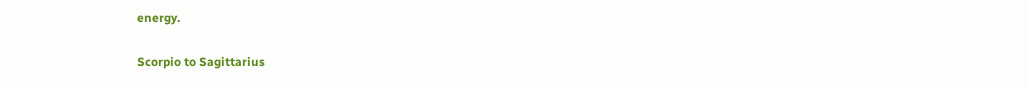energy.

Scorpio to Sagittarius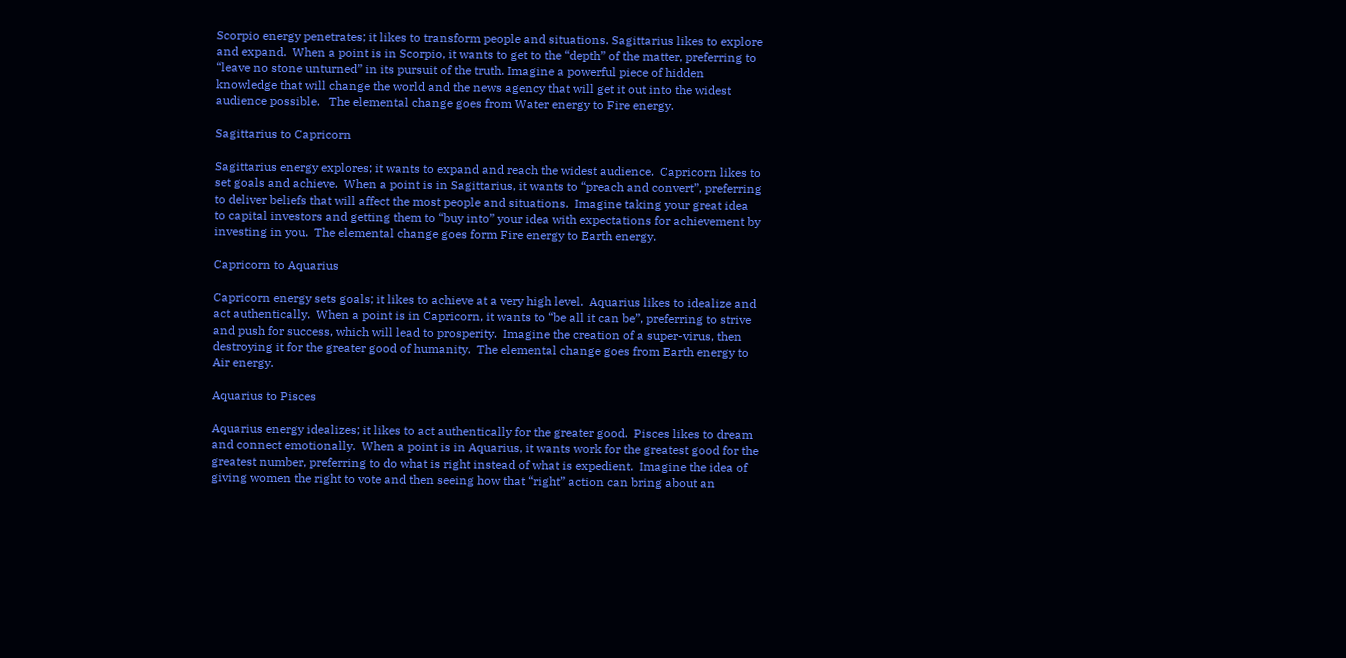Scorpio energy penetrates; it likes to transform people and situations. Sagittarius likes to explore and expand.  When a point is in Scorpio, it wants to get to the “depth” of the matter, preferring to “leave no stone unturned” in its pursuit of the truth. Imagine a powerful piece of hidden knowledge that will change the world and the news agency that will get it out into the widest audience possible.   The elemental change goes from Water energy to Fire energy.

Sagittarius to Capricorn

Sagittarius energy explores; it wants to expand and reach the widest audience.  Capricorn likes to set goals and achieve.  When a point is in Sagittarius, it wants to “preach and convert”, preferring to deliver beliefs that will affect the most people and situations.  Imagine taking your great idea to capital investors and getting them to “buy into” your idea with expectations for achievement by investing in you.  The elemental change goes form Fire energy to Earth energy.

Capricorn to Aquarius

Capricorn energy sets goals; it likes to achieve at a very high level.  Aquarius likes to idealize and act authentically.  When a point is in Capricorn, it wants to “be all it can be”, preferring to strive and push for success, which will lead to prosperity.  Imagine the creation of a super-virus, then destroying it for the greater good of humanity.  The elemental change goes from Earth energy to Air energy.

Aquarius to Pisces

Aquarius energy idealizes; it likes to act authentically for the greater good.  Pisces likes to dream and connect emotionally.  When a point is in Aquarius, it wants work for the greatest good for the greatest number, preferring to do what is right instead of what is expedient.  Imagine the idea of giving women the right to vote and then seeing how that “right” action can bring about an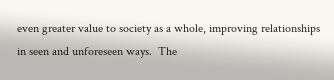even greater value to society as a whole, improving relationships in seen and unforeseen ways.  The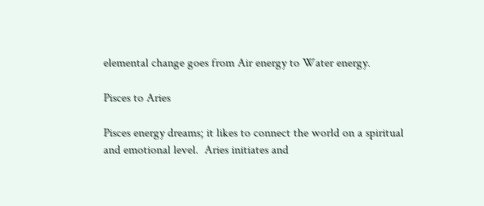elemental change goes from Air energy to Water energy.

Pisces to Aries

Pisces energy dreams; it likes to connect the world on a spiritual and emotional level.  Aries initiates and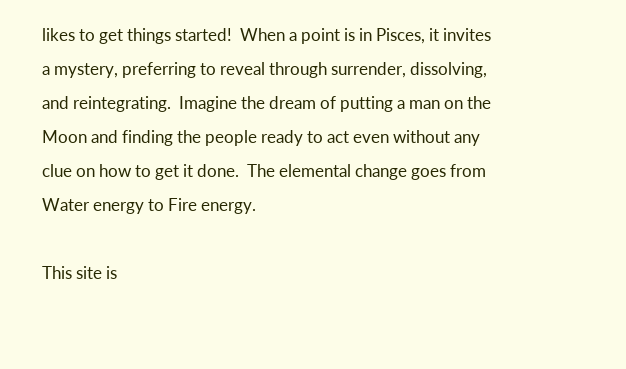likes to get things started!  When a point is in Pisces, it invites a mystery, preferring to reveal through surrender, dissolving, and reintegrating.  Imagine the dream of putting a man on the Moon and finding the people ready to act even without any clue on how to get it done.  The elemental change goes from Water energy to Fire energy.

This site is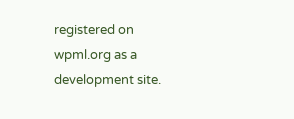registered on wpml.org as a development site.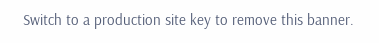Switch to a production site key to remove this banner.